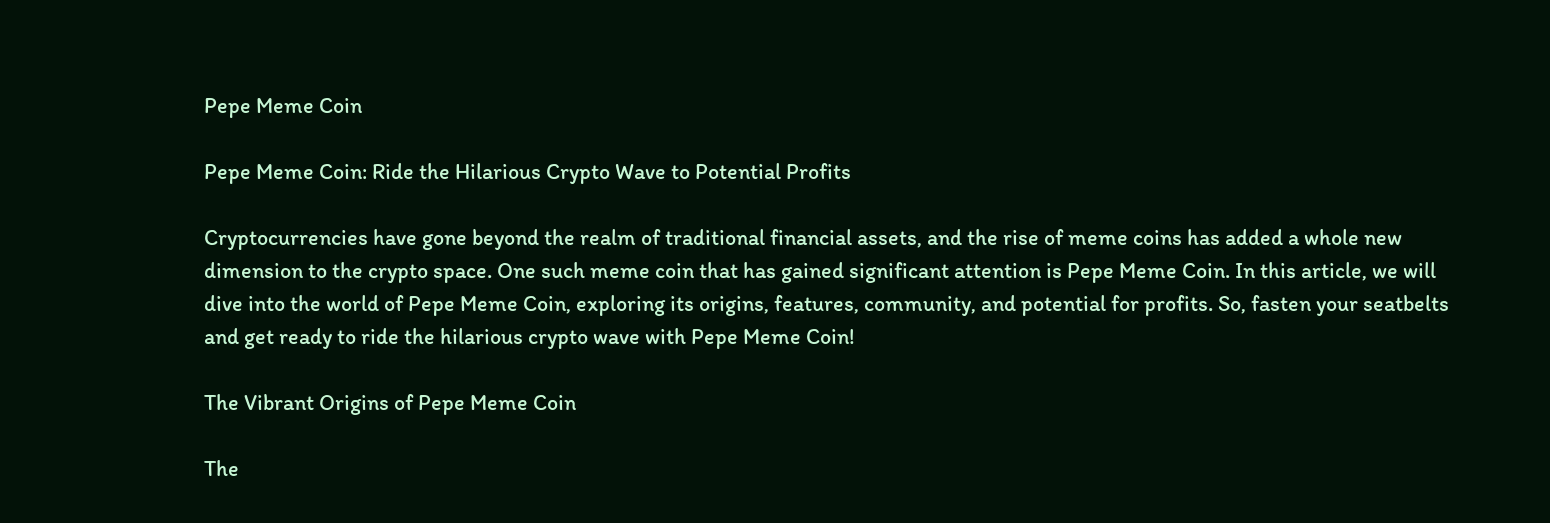Pepe Meme Coin

Pepe Meme Coin: Ride the Hilarious Crypto Wave to Potential Profits

Cryptocurrencies have gone beyond the realm of traditional financial assets, and the rise of meme coins has added a whole new dimension to the crypto space. One such meme coin that has gained significant attention is Pepe Meme Coin. In this article, we will dive into the world of Pepe Meme Coin, exploring its origins, features, community, and potential for profits. So, fasten your seatbelts and get ready to ride the hilarious crypto wave with Pepe Meme Coin!

The Vibrant Origins of Pepe Meme Coin

The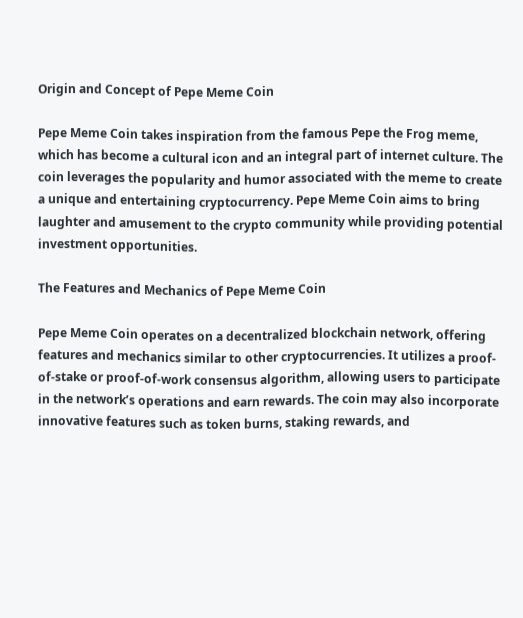Origin and Concept of Pepe Meme Coin

Pepe Meme Coin takes inspiration from the famous Pepe the Frog meme, which has become a cultural icon and an integral part of internet culture. The coin leverages the popularity and humor associated with the meme to create a unique and entertaining cryptocurrency. Pepe Meme Coin aims to bring laughter and amusement to the crypto community while providing potential investment opportunities.

The Features and Mechanics of Pepe Meme Coin

Pepe Meme Coin operates on a decentralized blockchain network, offering features and mechanics similar to other cryptocurrencies. It utilizes a proof-of-stake or proof-of-work consensus algorithm, allowing users to participate in the network’s operations and earn rewards. The coin may also incorporate innovative features such as token burns, staking rewards, and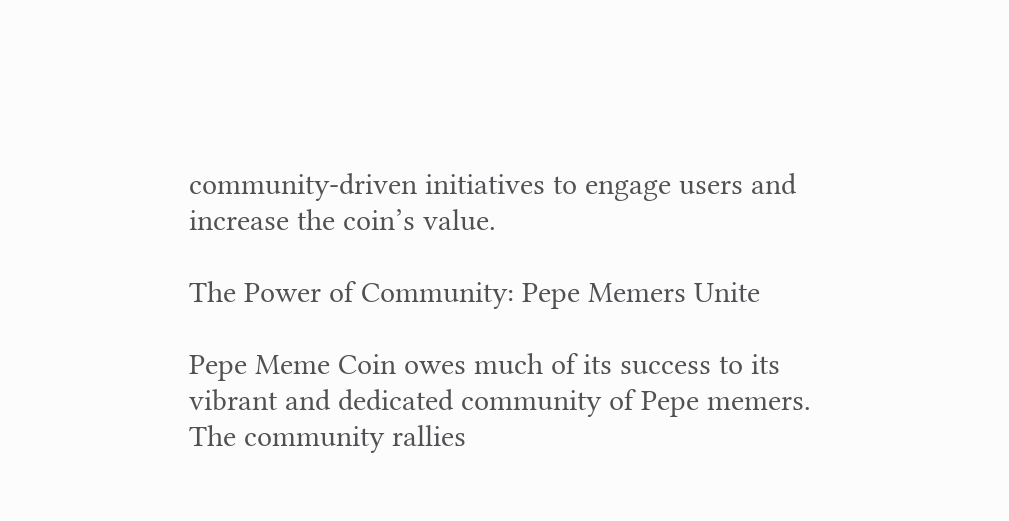community-driven initiatives to engage users and increase the coin’s value.

The Power of Community: Pepe Memers Unite

Pepe Meme Coin owes much of its success to its vibrant and dedicated community of Pepe memers. The community rallies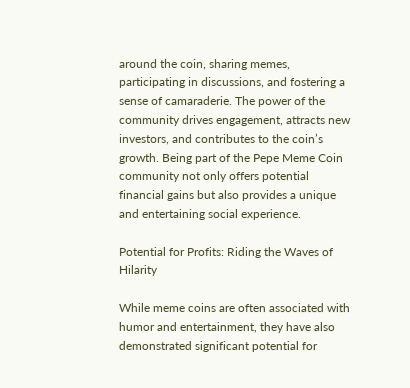around the coin, sharing memes, participating in discussions, and fostering a sense of camaraderie. The power of the community drives engagement, attracts new investors, and contributes to the coin’s growth. Being part of the Pepe Meme Coin community not only offers potential financial gains but also provides a unique and entertaining social experience.

Potential for Profits: Riding the Waves of Hilarity

While meme coins are often associated with humor and entertainment, they have also demonstrated significant potential for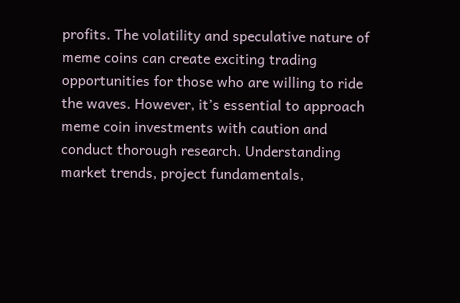profits. The volatility and speculative nature of meme coins can create exciting trading opportunities for those who are willing to ride the waves. However, it’s essential to approach meme coin investments with caution and conduct thorough research. Understanding market trends, project fundamentals,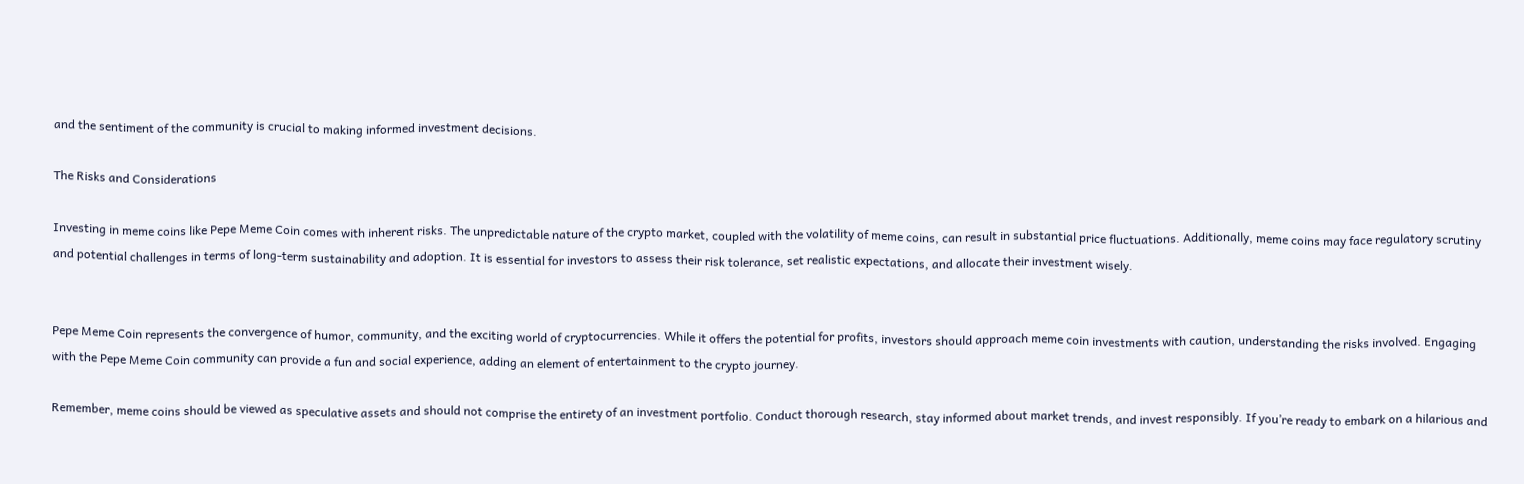and the sentiment of the community is crucial to making informed investment decisions.

The Risks and Considerations

Investing in meme coins like Pepe Meme Coin comes with inherent risks. The unpredictable nature of the crypto market, coupled with the volatility of meme coins, can result in substantial price fluctuations. Additionally, meme coins may face regulatory scrutiny and potential challenges in terms of long-term sustainability and adoption. It is essential for investors to assess their risk tolerance, set realistic expectations, and allocate their investment wisely.


Pepe Meme Coin represents the convergence of humor, community, and the exciting world of cryptocurrencies. While it offers the potential for profits, investors should approach meme coin investments with caution, understanding the risks involved. Engaging with the Pepe Meme Coin community can provide a fun and social experience, adding an element of entertainment to the crypto journey.

Remember, meme coins should be viewed as speculative assets and should not comprise the entirety of an investment portfolio. Conduct thorough research, stay informed about market trends, and invest responsibly. If you’re ready to embark on a hilarious and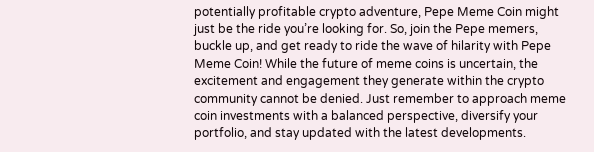potentially profitable crypto adventure, Pepe Meme Coin might just be the ride you’re looking for. So, join the Pepe memers, buckle up, and get ready to ride the wave of hilarity with Pepe Meme Coin! While the future of meme coins is uncertain, the excitement and engagement they generate within the crypto community cannot be denied. Just remember to approach meme coin investments with a balanced perspective, diversify your portfolio, and stay updated with the latest developments.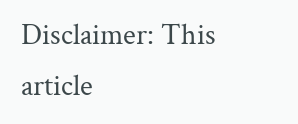Disclaimer: This article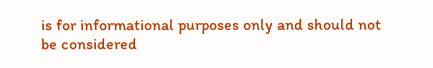is for informational purposes only and should not be considered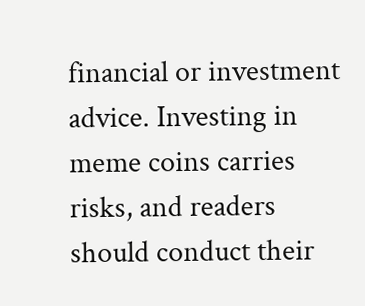financial or investment advice. Investing in meme coins carries risks, and readers should conduct their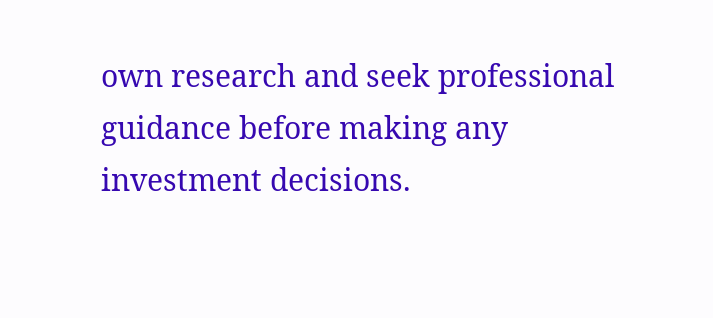own research and seek professional guidance before making any investment decisions.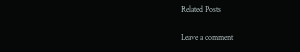Related Posts

Leave a comment